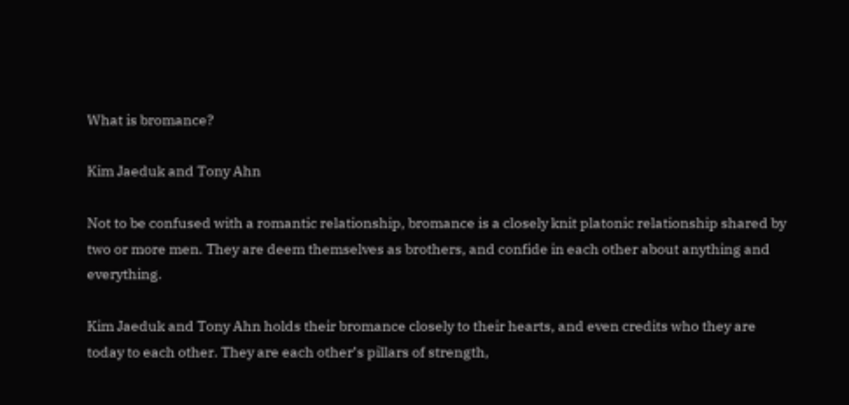What is bromance?

Kim Jaeduk and Tony Ahn

Not to be confused with a romantic relationship, bromance is a closely knit platonic relationship shared by two or more men. They are deem themselves as brothers, and confide in each other about anything and everything.

Kim Jaeduk and Tony Ahn holds their bromance closely to their hearts, and even credits who they are today to each other. They are each other’s pillars of strength,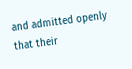and admitted openly that their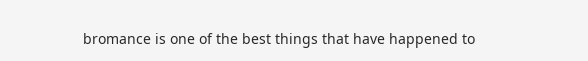bromance is one of the best things that have happened to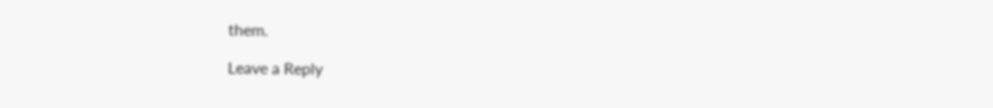them.

Leave a Reply